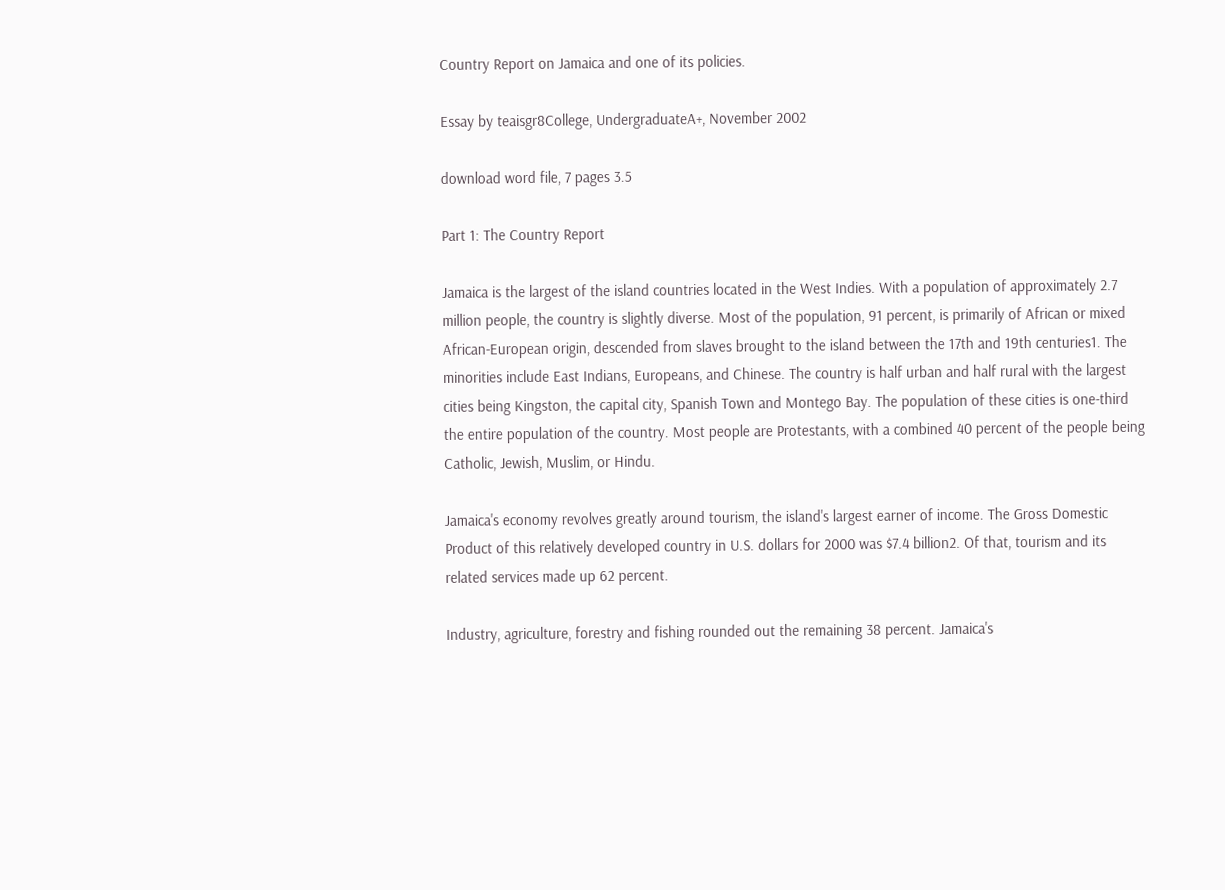Country Report on Jamaica and one of its policies.

Essay by teaisgr8College, UndergraduateA+, November 2002

download word file, 7 pages 3.5

Part 1: The Country Report

Jamaica is the largest of the island countries located in the West Indies. With a population of approximately 2.7 million people, the country is slightly diverse. Most of the population, 91 percent, is primarily of African or mixed African-European origin, descended from slaves brought to the island between the 17th and 19th centuries1. The minorities include East Indians, Europeans, and Chinese. The country is half urban and half rural with the largest cities being Kingston, the capital city, Spanish Town and Montego Bay. The population of these cities is one-third the entire population of the country. Most people are Protestants, with a combined 40 percent of the people being Catholic, Jewish, Muslim, or Hindu.

Jamaica's economy revolves greatly around tourism, the island's largest earner of income. The Gross Domestic Product of this relatively developed country in U.S. dollars for 2000 was $7.4 billion2. Of that, tourism and its related services made up 62 percent.

Industry, agriculture, forestry and fishing rounded out the remaining 38 percent. Jamaica's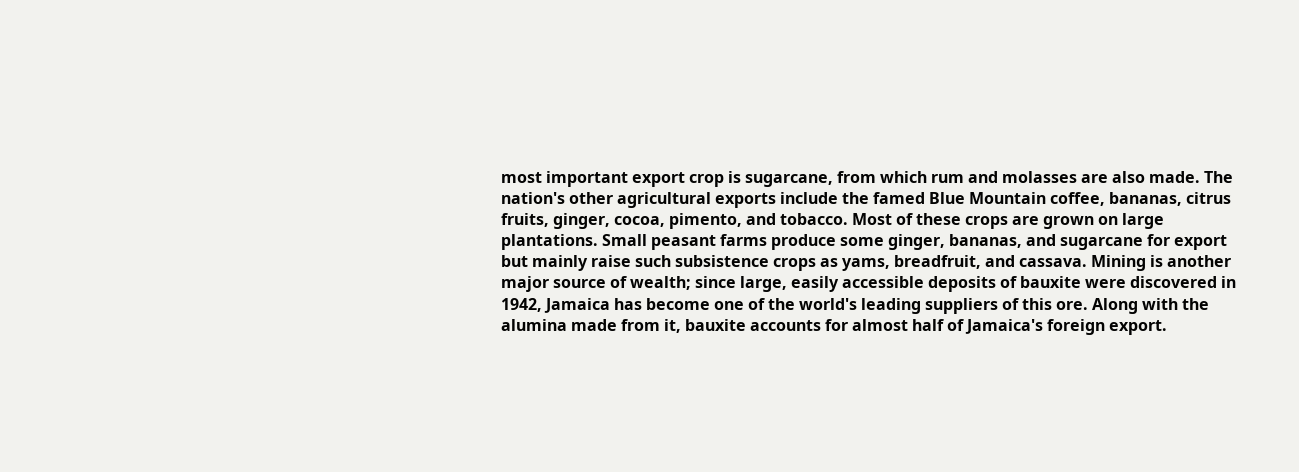most important export crop is sugarcane, from which rum and molasses are also made. The nation's other agricultural exports include the famed Blue Mountain coffee, bananas, citrus fruits, ginger, cocoa, pimento, and tobacco. Most of these crops are grown on large plantations. Small peasant farms produce some ginger, bananas, and sugarcane for export but mainly raise such subsistence crops as yams, breadfruit, and cassava. Mining is another major source of wealth; since large, easily accessible deposits of bauxite were discovered in 1942, Jamaica has become one of the world's leading suppliers of this ore. Along with the alumina made from it, bauxite accounts for almost half of Jamaica's foreign export.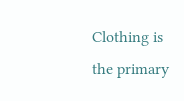Clothing is the primary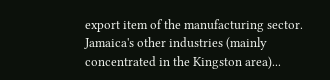export item of the manufacturing sector. Jamaica's other industries (mainly concentrated in the Kingston area)...